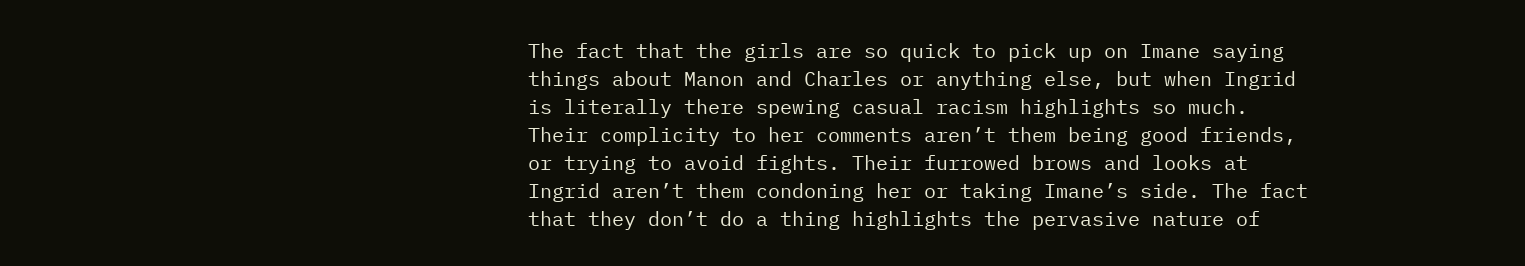The fact that the girls are so quick to pick up on Imane saying things about Manon and Charles or anything else, but when Ingrid is literally there spewing casual racism highlights so much. Their complicity to her comments aren’t them being good friends, or trying to avoid fights. Their furrowed brows and looks at Ingrid aren’t them condoning her or taking Imane’s side. The fact that they don’t do a thing highlights the pervasive nature of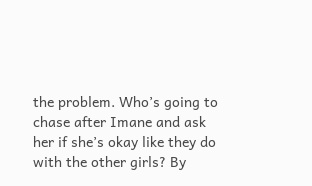the problem. Who’s going to chase after Imane and ask her if she’s okay like they do with the other girls? By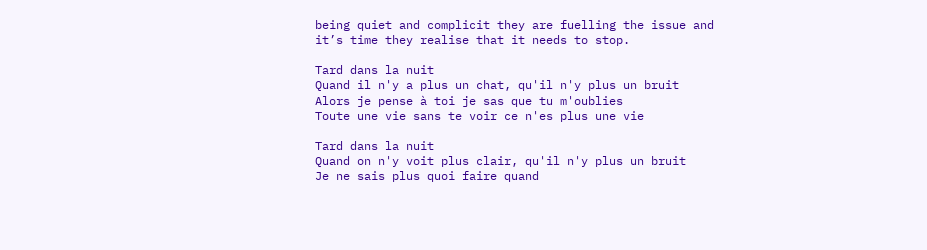being quiet and complicit they are fuelling the issue and it’s time they realise that it needs to stop.

Tard dans la nuit
Quand il n'y a plus un chat, qu'il n'y plus un bruit
Alors je pense à toi je sas que tu m'oublies
Toute une vie sans te voir ce n'es plus une vie

Tard dans la nuit
Quand on n'y voit plus clair, qu'il n'y plus un bruit
Je ne sais plus quoi faire quand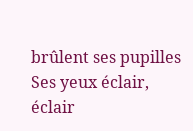brûlent ses pupilles
Ses yeux éclair, éclair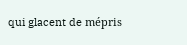qui glacent de mépris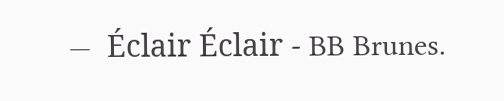—  Éclair Éclair - BB Brunes.